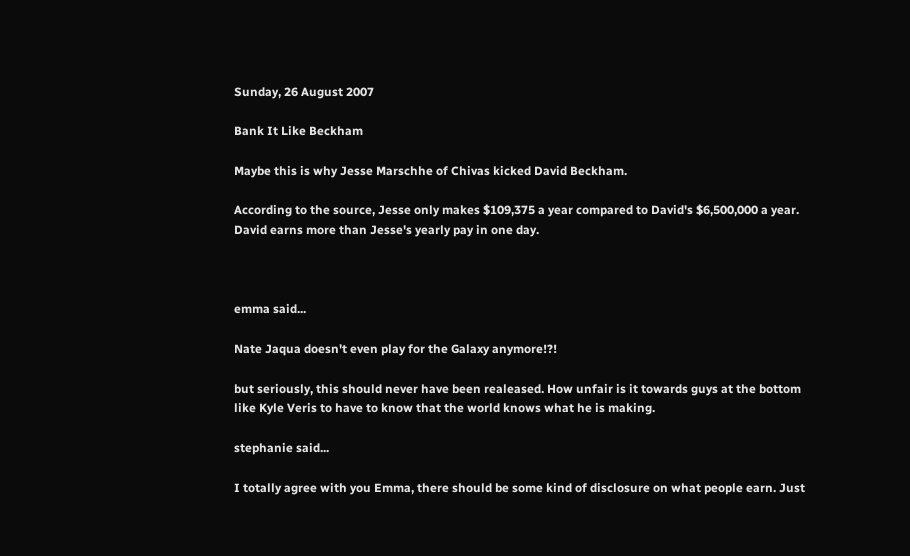Sunday, 26 August 2007

Bank It Like Beckham

Maybe this is why Jesse Marschhe of Chivas kicked David Beckham.

According to the source, Jesse only makes $109,375 a year compared to David's $6,500,000 a year. David earns more than Jesse's yearly pay in one day.



emma said...

Nate Jaqua doesn't even play for the Galaxy anymore!?!

but seriously, this should never have been realeased. How unfair is it towards guys at the bottom like Kyle Veris to have to know that the world knows what he is making.

stephanie said...

I totally agree with you Emma, there should be some kind of disclosure on what people earn. Just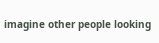imagine other people looking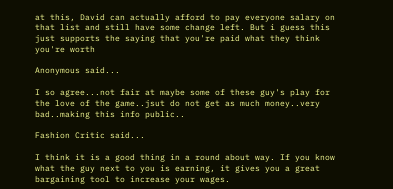at this, David can actually afford to pay everyone salary on that list and still have some change left. But i guess this just supports the saying that you're paid what they think you're worth

Anonymous said...

I so agree...not fair at maybe some of these guy's play for the love of the game..jsut do not get as much money..very bad..making this info public..

Fashion Critic said...

I think it is a good thing in a round about way. If you know what the guy next to you is earning, it gives you a great bargaining tool to increase your wages.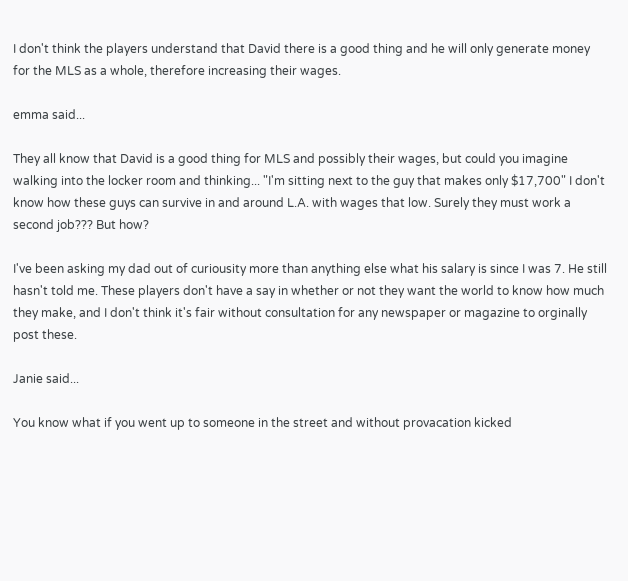I don't think the players understand that David there is a good thing and he will only generate money for the MLS as a whole, therefore increasing their wages.

emma said...

They all know that David is a good thing for MLS and possibly their wages, but could you imagine walking into the locker room and thinking... "I'm sitting next to the guy that makes only $17,700" I don't know how these guys can survive in and around L.A. with wages that low. Surely they must work a second job??? But how?

I've been asking my dad out of curiousity more than anything else what his salary is since I was 7. He still hasn't told me. These players don't have a say in whether or not they want the world to know how much they make, and I don't think it's fair without consultation for any newspaper or magazine to orginally post these.

Janie said...

You know what if you went up to someone in the street and without provacation kicked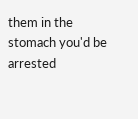them in the stomach you'd be arrested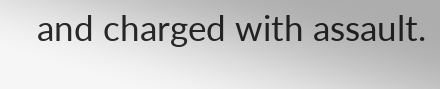and charged with assault.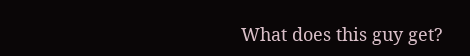What does this guy get?